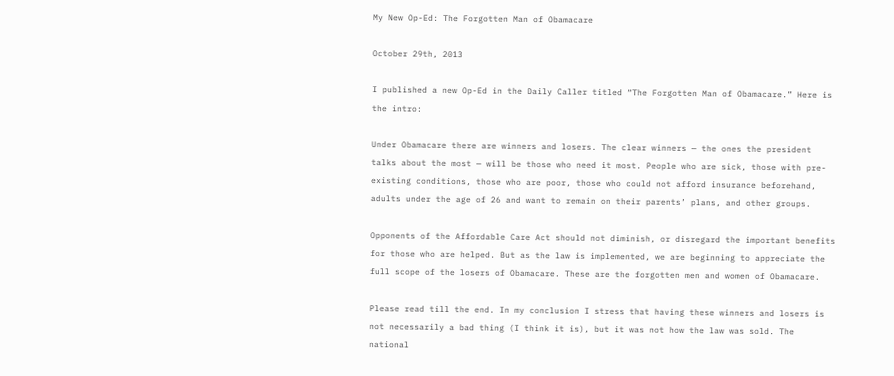My New Op-Ed: The Forgotten Man of Obamacare

October 29th, 2013

I published a new Op-Ed in the Daily Caller titled “The Forgotten Man of Obamacare.” Here is the intro:

Under Obamacare there are winners and losers. The clear winners — the ones the president talks about the most — will be those who need it most. People who are sick, those with pre-existing conditions, those who are poor, those who could not afford insurance beforehand, adults under the age of 26 and want to remain on their parents’ plans, and other groups.

Opponents of the Affordable Care Act should not diminish, or disregard the important benefits for those who are helped. But as the law is implemented, we are beginning to appreciate the full scope of the losers of Obamacare. These are the forgotten men and women of Obamacare.

Please read till the end. In my conclusion I stress that having these winners and losers is not necessarily a bad thing (I think it is), but it was not how the law was sold. The national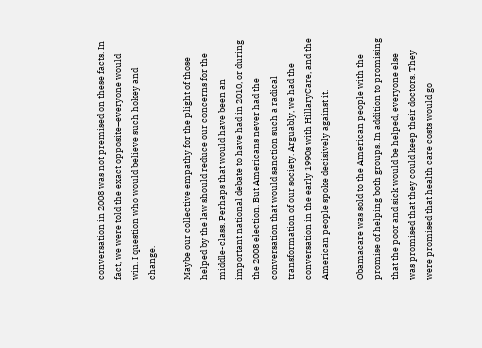conversation in 2008 was not premised on these facts. In fact, we were told the exact opposite–everyone would win. I question who would believe such hokey and change.

Maybe our collective empathy for the plight of those helped by the law should reduce our concerns for the middle-class. Perhaps that would have been an important national debate to have had in 2010, or during the 2008 election. But Americans never had the conversation that would sanction such a radical transformation of our society. Arguably, we had the conversation in the early 1990s with HillaryCare, and the American people spoke decisively against it.

Obamacare was sold to the American people with the promise of helping both groups. In addition to promising that the poor and sick would be helped, everyone else was promised that they could keep their doctors. They were promised that health care costs would go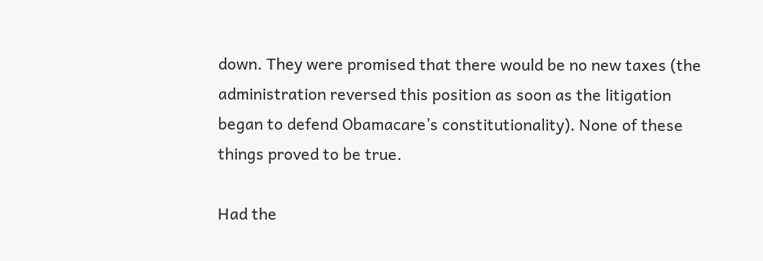down. They were promised that there would be no new taxes (the administration reversed this position as soon as the litigation began to defend Obamacare’s constitutionality). None of these things proved to be true.

Had the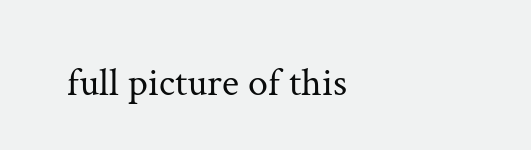full picture of this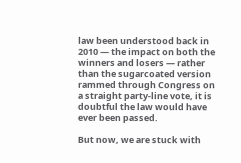law been understood back in 2010 — the impact on both the winners and losers — rather than the sugarcoated version rammed through Congress on a straight party-line vote, it is doubtful the law would have ever been passed.

But now, we are stuck with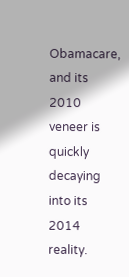Obamacare, and its 2010 veneer is quickly decaying into its 2014 reality.